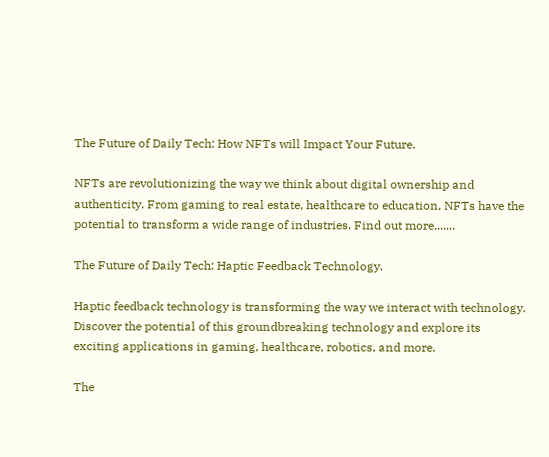The Future of Daily Tech: How NFTs will Impact Your Future.

NFTs are revolutionizing the way we think about digital ownership and authenticity. From gaming to real estate, healthcare to education, NFTs have the potential to transform a wide range of industries. Find out more.......

The Future of Daily Tech: Haptic Feedback Technology.

Haptic feedback technology is transforming the way we interact with technology. Discover the potential of this groundbreaking technology and explore its exciting applications in gaming, healthcare, robotics, and more.

The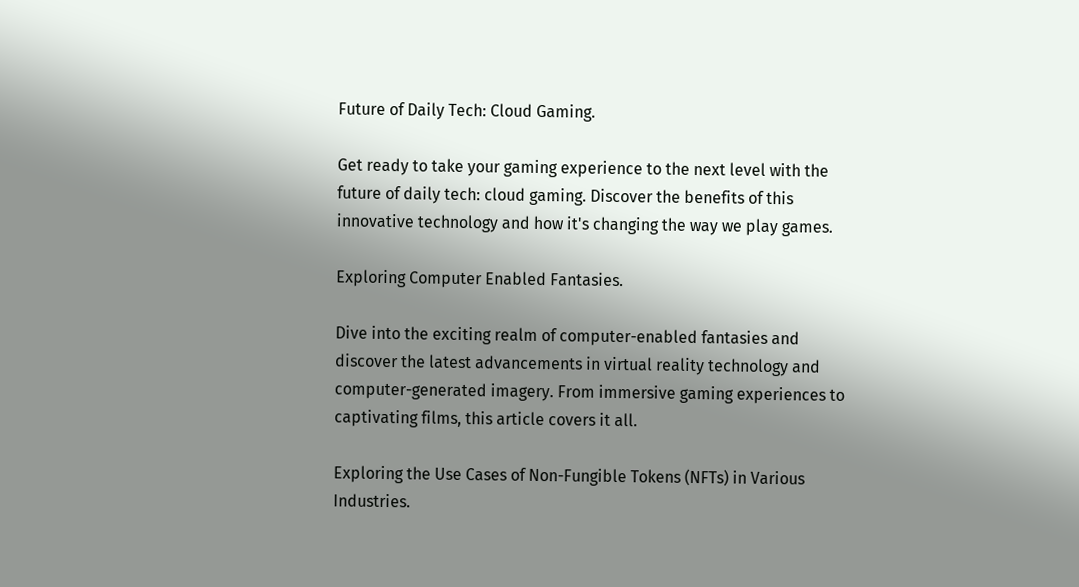Future of Daily Tech: Cloud Gaming.

Get ready to take your gaming experience to the next level with the future of daily tech: cloud gaming. Discover the benefits of this innovative technology and how it's changing the way we play games.

Exploring Computer Enabled Fantasies.

Dive into the exciting realm of computer-enabled fantasies and discover the latest advancements in virtual reality technology and computer-generated imagery. From immersive gaming experiences to captivating films, this article covers it all.

Exploring the Use Cases of Non-Fungible Tokens (NFTs) in Various Industries.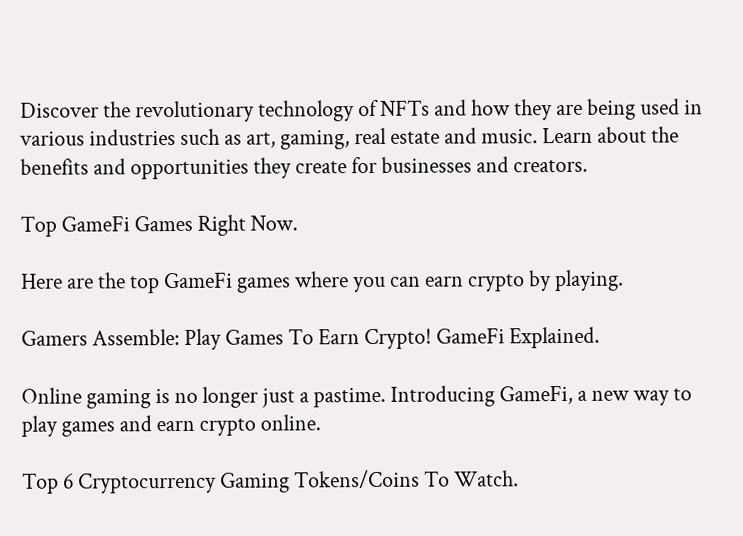Discover the revolutionary technology of NFTs and how they are being used in various industries such as art, gaming, real estate and music. Learn about the benefits and opportunities they create for businesses and creators.

Top GameFi Games Right Now.

Here are the top GameFi games where you can earn crypto by playing.

Gamers Assemble: Play Games To Earn Crypto! GameFi Explained.

Online gaming is no longer just a pastime. Introducing GameFi, a new way to play games and earn crypto online.

Top 6 Cryptocurrency Gaming Tokens/Coins To Watch.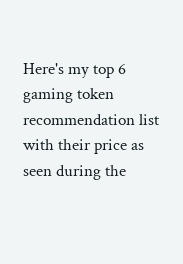Here's my top 6 gaming token recommendation list with their price as seen during the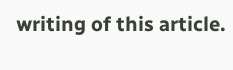writing of this article.